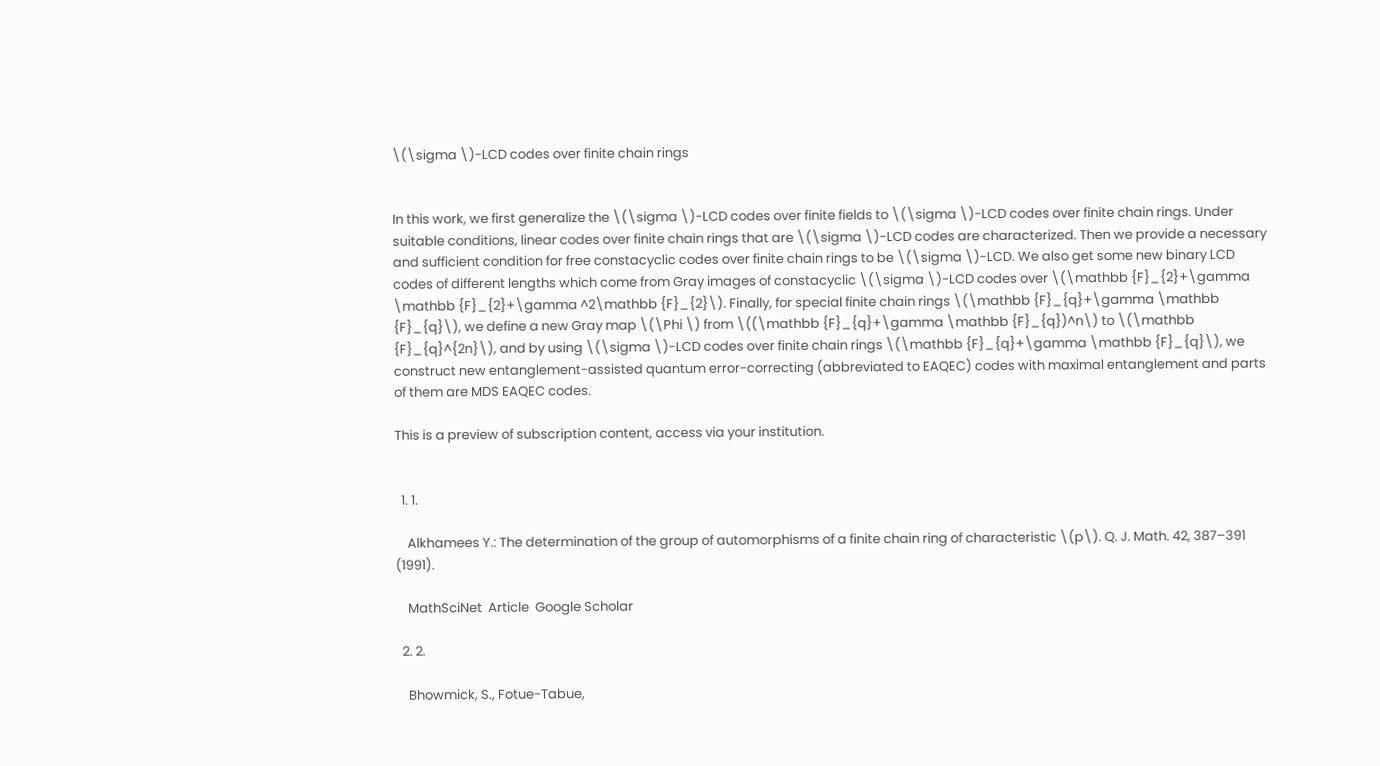\(\sigma \)-LCD codes over finite chain rings


In this work, we first generalize the \(\sigma \)-LCD codes over finite fields to \(\sigma \)-LCD codes over finite chain rings. Under suitable conditions, linear codes over finite chain rings that are \(\sigma \)-LCD codes are characterized. Then we provide a necessary and sufficient condition for free constacyclic codes over finite chain rings to be \(\sigma \)-LCD. We also get some new binary LCD codes of different lengths which come from Gray images of constacyclic \(\sigma \)-LCD codes over \(\mathbb {F}_{2}+\gamma \mathbb {F}_{2}+\gamma ^2\mathbb {F}_{2}\). Finally, for special finite chain rings \(\mathbb {F}_{q}+\gamma \mathbb {F}_{q}\), we define a new Gray map \(\Phi \) from \((\mathbb {F}_{q}+\gamma \mathbb {F}_{q})^n\) to \(\mathbb {F}_{q}^{2n}\), and by using \(\sigma \)-LCD codes over finite chain rings \(\mathbb {F}_{q}+\gamma \mathbb {F}_{q}\), we construct new entanglement-assisted quantum error-correcting (abbreviated to EAQEC) codes with maximal entanglement and parts of them are MDS EAQEC codes.

This is a preview of subscription content, access via your institution.


  1. 1.

    Alkhamees Y.: The determination of the group of automorphisms of a finite chain ring of characteristic \(p\). Q. J. Math. 42, 387–391 (1991).

    MathSciNet  Article  Google Scholar

  2. 2.

    Bhowmick, S., Fotue-Tabue,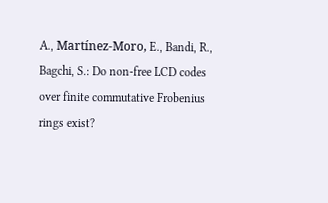A., Martínez-Moro, E., Bandi, R., Bagchi, S.: Do non-free LCD codes over finite commutative Frobenius rings exist?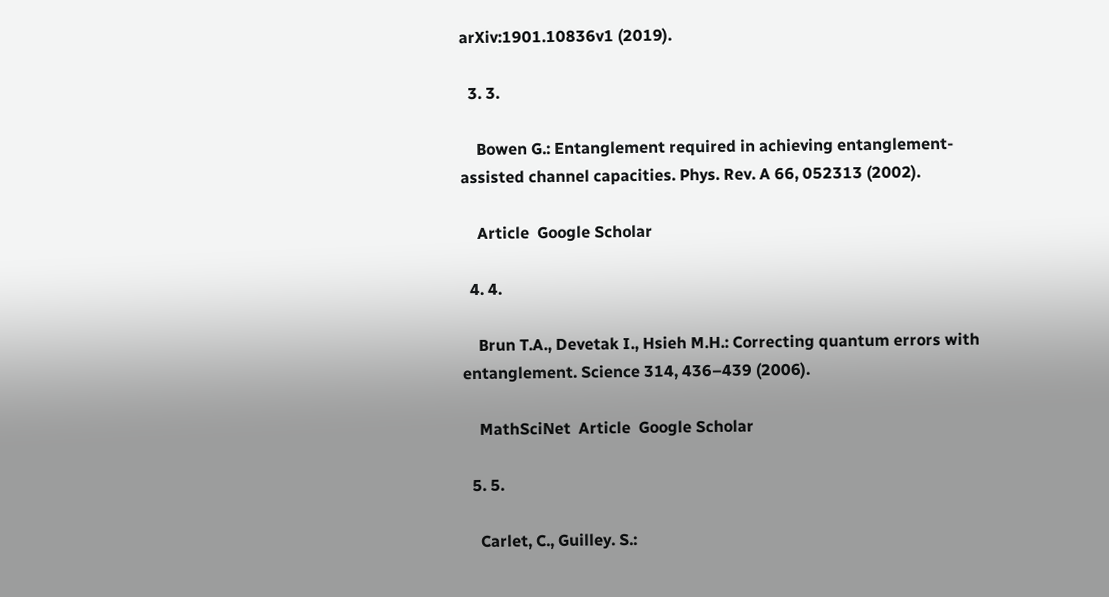arXiv:1901.10836v1 (2019).

  3. 3.

    Bowen G.: Entanglement required in achieving entanglement-assisted channel capacities. Phys. Rev. A 66, 052313 (2002).

    Article  Google Scholar

  4. 4.

    Brun T.A., Devetak I., Hsieh M.H.: Correcting quantum errors with entanglement. Science 314, 436–439 (2006).

    MathSciNet  Article  Google Scholar

  5. 5.

    Carlet, C., Guilley. S.: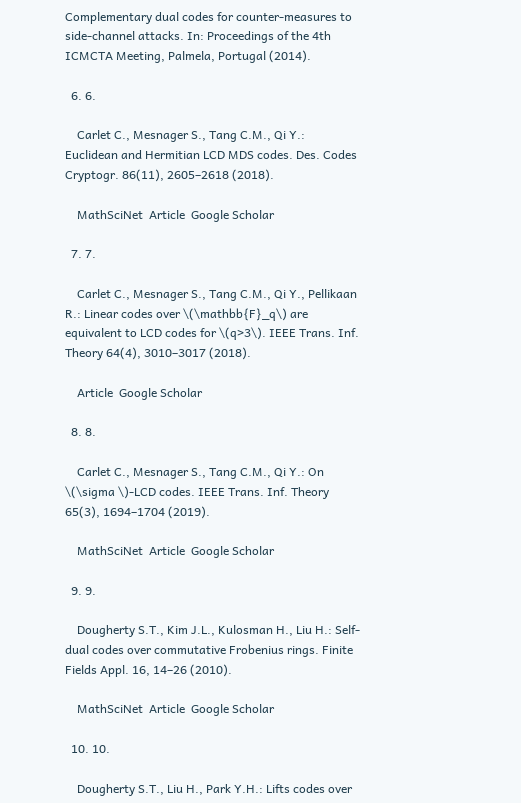Complementary dual codes for counter-measures to side-channel attacks. In: Proceedings of the 4th ICMCTA Meeting, Palmela, Portugal (2014).

  6. 6.

    Carlet C., Mesnager S., Tang C.M., Qi Y.: Euclidean and Hermitian LCD MDS codes. Des. Codes Cryptogr. 86(11), 2605–2618 (2018).

    MathSciNet  Article  Google Scholar

  7. 7.

    Carlet C., Mesnager S., Tang C.M., Qi Y., Pellikaan R.: Linear codes over \(\mathbb{F}_q\) are equivalent to LCD codes for \(q>3\). IEEE Trans. Inf. Theory 64(4), 3010–3017 (2018).

    Article  Google Scholar

  8. 8.

    Carlet C., Mesnager S., Tang C.M., Qi Y.: On \(\sigma \)-LCD codes. IEEE Trans. Inf. Theory 65(3), 1694–1704 (2019).

    MathSciNet  Article  Google Scholar

  9. 9.

    Dougherty S.T., Kim J.L., Kulosman H., Liu H.: Self-dual codes over commutative Frobenius rings. Finite Fields Appl. 16, 14–26 (2010).

    MathSciNet  Article  Google Scholar

  10. 10.

    Dougherty S.T., Liu H., Park Y.H.: Lifts codes over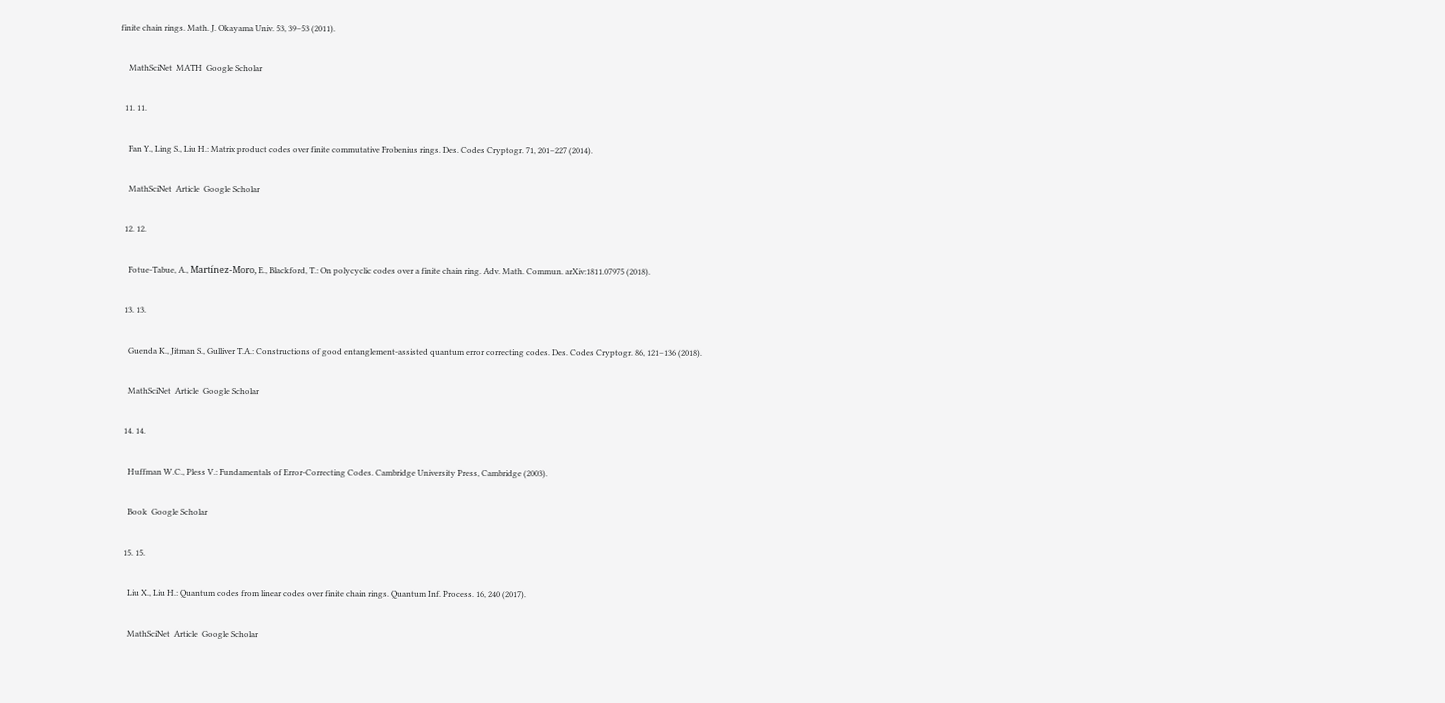finite chain rings. Math. J. Okayama Univ. 53, 39–53 (2011).

    MathSciNet  MATH  Google Scholar

  11. 11.

    Fan Y., Ling S., Liu H.: Matrix product codes over finite commutative Frobenius rings. Des. Codes Cryptogr. 71, 201–227 (2014).

    MathSciNet  Article  Google Scholar

  12. 12.

    Fotue-Tabue, A., Martínez-Moro, E., Blackford, T.: On polycyclic codes over a finite chain ring. Adv. Math. Commun. arXiv:1811.07975 (2018).

  13. 13.

    Guenda K., Jitman S., Gulliver T.A.: Constructions of good entanglement-assisted quantum error correcting codes. Des. Codes Cryptogr. 86, 121–136 (2018).

    MathSciNet  Article  Google Scholar

  14. 14.

    Huffman W.C., Pless V.: Fundamentals of Error-Correcting Codes. Cambridge University Press, Cambridge (2003).

    Book  Google Scholar

  15. 15.

    Liu X., Liu H.: Quantum codes from linear codes over finite chain rings. Quantum Inf. Process. 16, 240 (2017).

    MathSciNet  Article  Google Scholar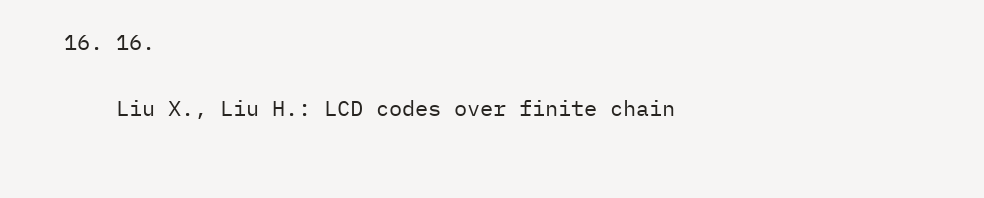16. 16.

    Liu X., Liu H.: LCD codes over finite chain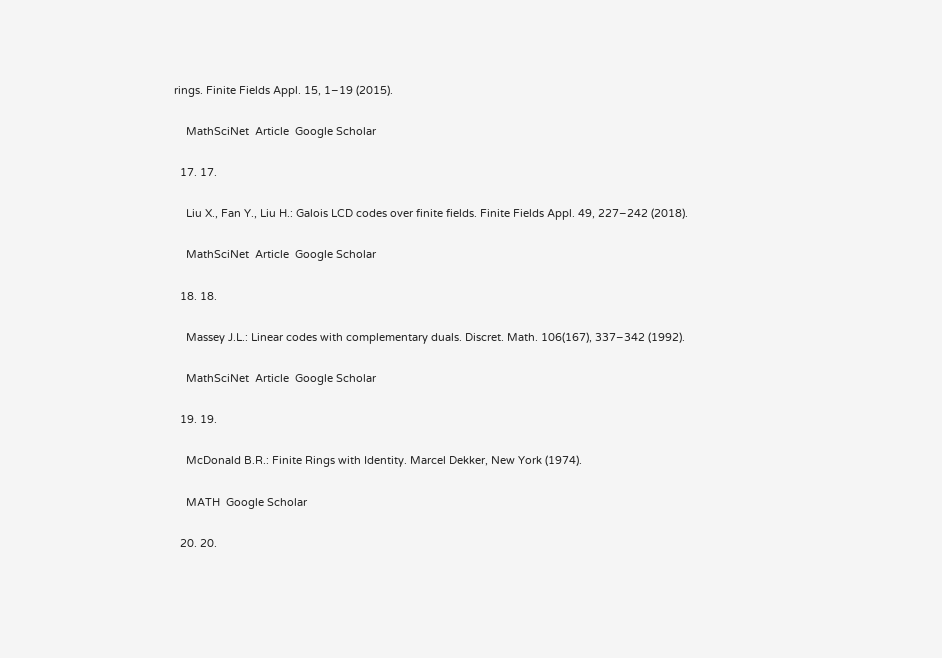rings. Finite Fields Appl. 15, 1–19 (2015).

    MathSciNet  Article  Google Scholar

  17. 17.

    Liu X., Fan Y., Liu H.: Galois LCD codes over finite fields. Finite Fields Appl. 49, 227–242 (2018).

    MathSciNet  Article  Google Scholar

  18. 18.

    Massey J.L.: Linear codes with complementary duals. Discret. Math. 106(167), 337–342 (1992).

    MathSciNet  Article  Google Scholar

  19. 19.

    McDonald B.R.: Finite Rings with Identity. Marcel Dekker, New York (1974).

    MATH  Google Scholar

  20. 20.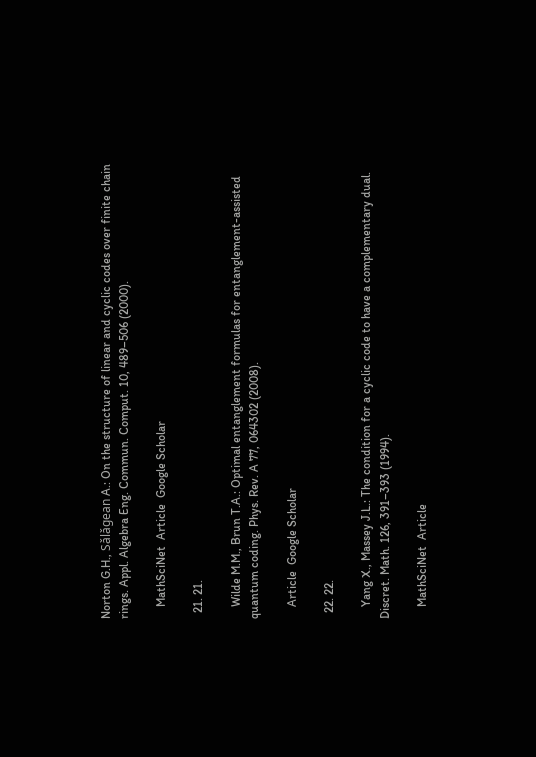Norton G.H., Sǎlǎgean A.: On the structure of linear and cyclic codes over finite chain rings. Appl. Algebra Eng. Commun. Comput. 10, 489–506 (2000).

    MathSciNet  Article  Google Scholar

  21. 21.

    Wilde M.M., Brun T.A.: Optimal entanglement formulas for entanglement-assisted quantum coding. Phys. Rev. A 77, 064302 (2008).

    Article  Google Scholar

  22. 22.

    Yang X., Massey J.L.: The condition for a cyclic code to have a complementary dual. Discret. Math. 126, 391–393 (1994).

    MathSciNet  Article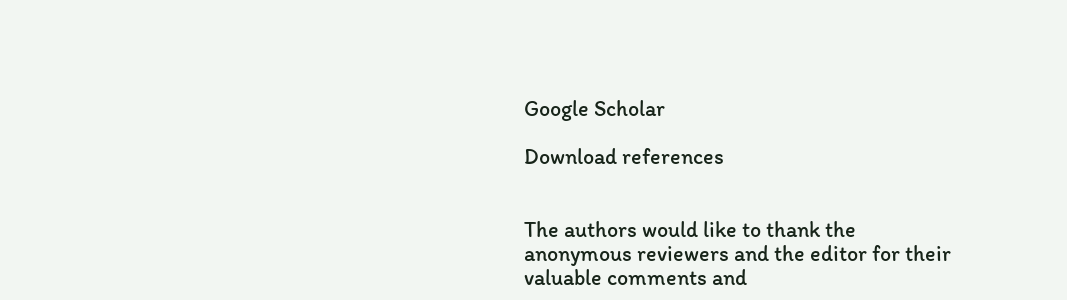Google Scholar

Download references


The authors would like to thank the anonymous reviewers and the editor for their valuable comments and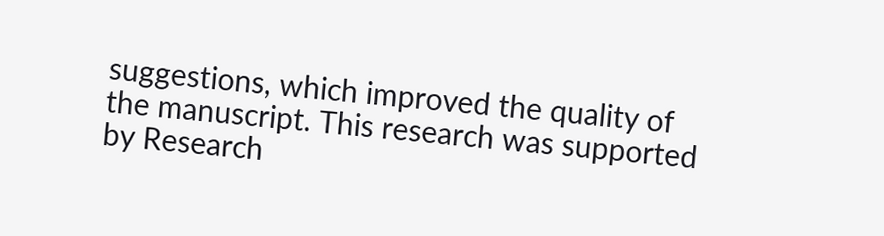suggestions, which improved the quality of the manuscript. This research was supported by Research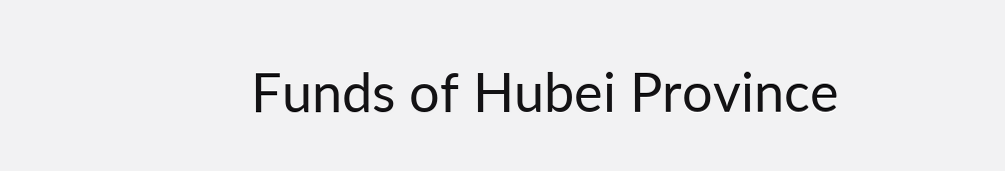Funds of Hubei Province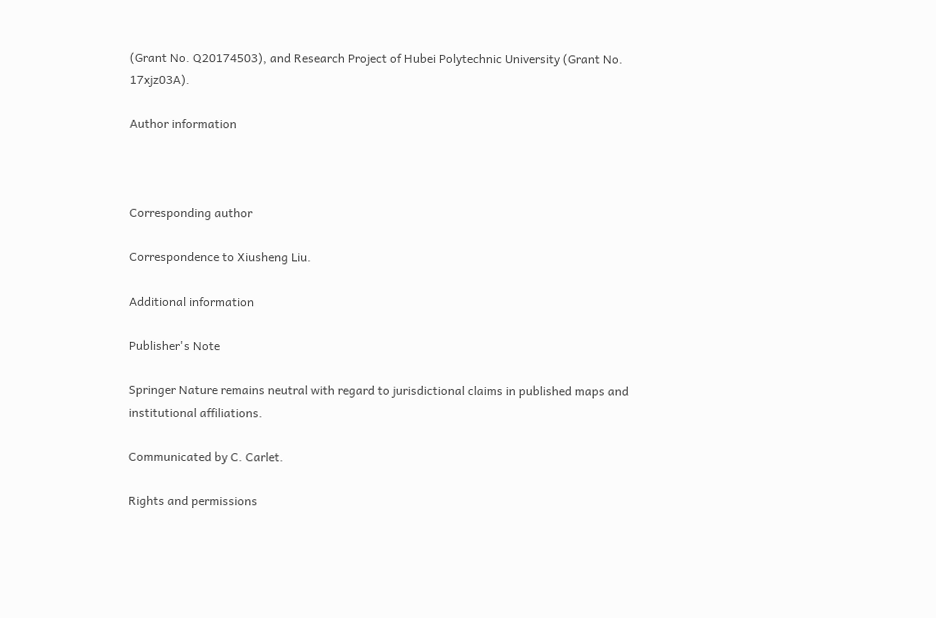(Grant No. Q20174503), and Research Project of Hubei Polytechnic University (Grant No. 17xjz03A).

Author information



Corresponding author

Correspondence to Xiusheng Liu.

Additional information

Publisher's Note

Springer Nature remains neutral with regard to jurisdictional claims in published maps and institutional affiliations.

Communicated by C. Carlet.

Rights and permissions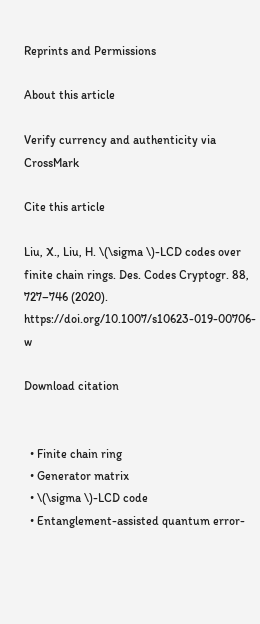Reprints and Permissions

About this article

Verify currency and authenticity via CrossMark

Cite this article

Liu, X., Liu, H. \(\sigma \)-LCD codes over finite chain rings. Des. Codes Cryptogr. 88, 727–746 (2020). https://doi.org/10.1007/s10623-019-00706-w

Download citation


  • Finite chain ring
  • Generator matrix
  • \(\sigma \)-LCD code
  • Entanglement-assisted quantum error-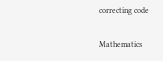correcting code

Mathematics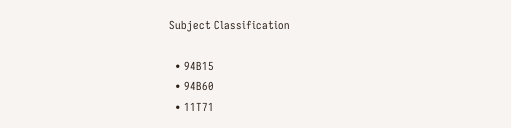Subject Classification

  • 94B15
  • 94B60
  • 11T71